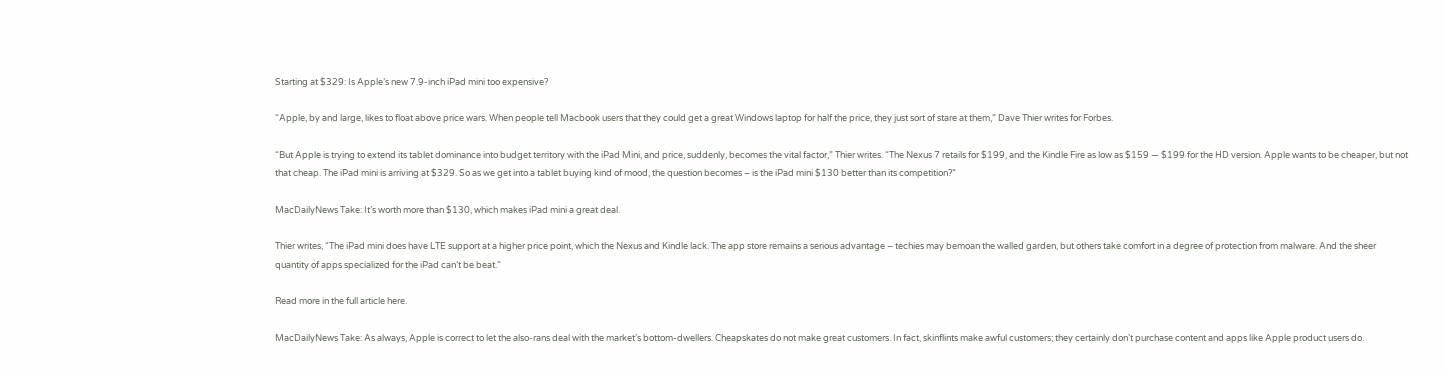Starting at $329: Is Apple’s new 7.9-inch iPad mini too expensive?

“Apple, by and large, likes to float above price wars. When people tell Macbook users that they could get a great Windows laptop for half the price, they just sort of stare at them,” Dave Thier writes for Forbes.

“But Apple is trying to extend its tablet dominance into budget territory with the iPad Mini, and price, suddenly, becomes the vital factor,” Thier writes. “The Nexus 7 retails for $199, and the Kindle Fire as low as $159 — $199 for the HD version. Apple wants to be cheaper, but not that cheap. The iPad mini is arriving at $329. So as we get into a tablet buying kind of mood, the question becomes – is the iPad mini $130 better than its competition?”

MacDailyNews Take: It’s worth more than $130, which makes iPad mini a great deal.

Thier writes, “The iPad mini does have LTE support at a higher price point, which the Nexus and Kindle lack. The app store remains a serious advantage – techies may bemoan the walled garden, but others take comfort in a degree of protection from malware. And the sheer quantity of apps specialized for the iPad can’t be beat.”

Read more in the full article here.

MacDailyNews Take: As always, Apple is correct to let the also-rans deal with the market’s bottom-dwellers. Cheapskates do not make great customers. In fact, skinflints make awful customers; they certainly don’t purchase content and apps like Apple product users do.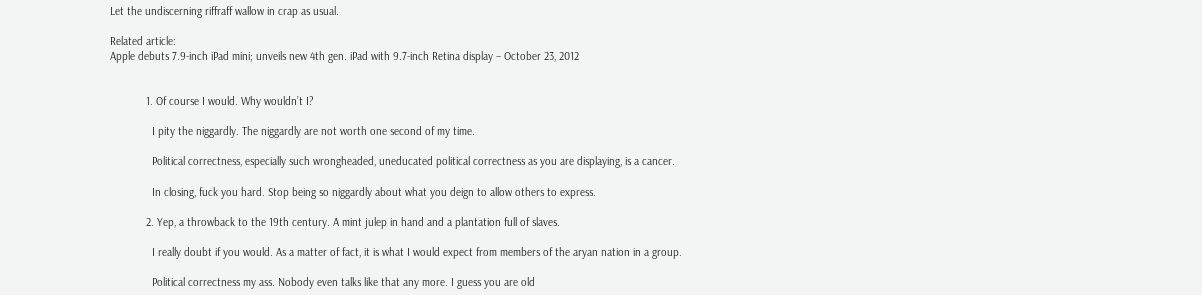Let the undiscerning riffraff wallow in crap as usual.

Related article:
Apple debuts 7.9-inch iPad mini; unveils new 4th gen. iPad with 9.7-inch Retina display – October 23, 2012


            1. Of course I would. Why wouldn’t I?

              I pity the niggardly. The niggardly are not worth one second of my time.

              Political correctness, especially such wrongheaded, uneducated political correctness as you are displaying, is a cancer.

              In closing, fuck you hard. Stop being so niggardly about what you deign to allow others to express.

            2. Yep, a throwback to the 19th century. A mint julep in hand and a plantation full of slaves.

              I really doubt if you would. As a matter of fact, it is what I would expect from members of the aryan nation in a group.

              Political correctness my ass. Nobody even talks like that any more. I guess you are old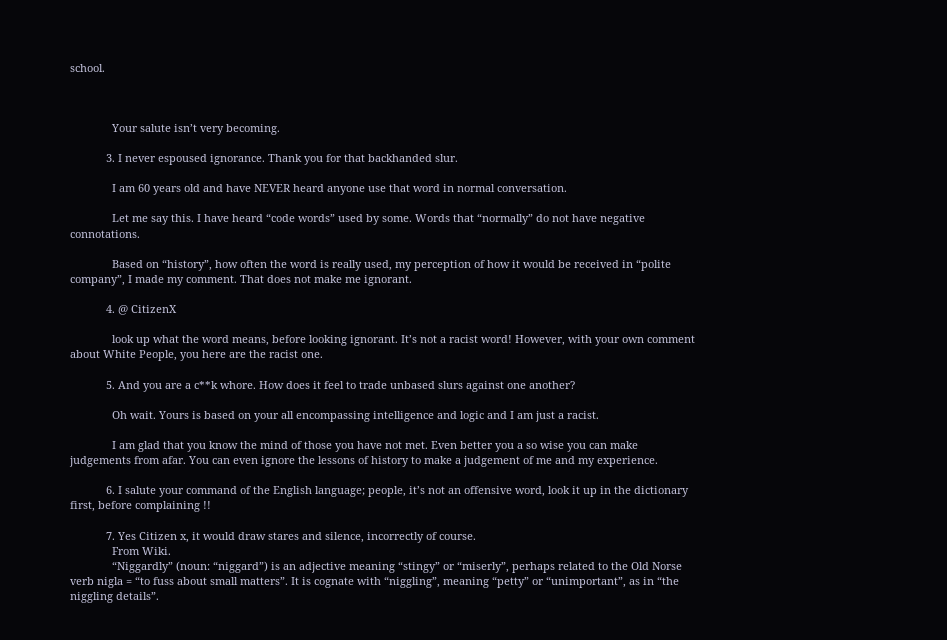school.



              Your salute isn’t very becoming.

            3. I never espoused ignorance. Thank you for that backhanded slur.

              I am 60 years old and have NEVER heard anyone use that word in normal conversation.

              Let me say this. I have heard “code words” used by some. Words that “normally” do not have negative connotations.

              Based on “history”, how often the word is really used, my perception of how it would be received in “polite company”, I made my comment. That does not make me ignorant.

            4. @ CitizenX

              look up what the word means, before looking ignorant. It’s not a racist word! However, with your own comment about White People, you here are the racist one.

            5. And you are a c**k whore. How does it feel to trade unbased slurs against one another?

              Oh wait. Yours is based on your all encompassing intelligence and logic and I am just a racist.

              I am glad that you know the mind of those you have not met. Even better you a so wise you can make judgements from afar. You can even ignore the lessons of history to make a judgement of me and my experience.

            6. I salute your command of the English language; people, it’s not an offensive word, look it up in the dictionary first, before complaining !!

            7. Yes Citizen x, it would draw stares and silence, incorrectly of course.
              From Wiki.
              “Niggardly” (noun: “niggard”) is an adjective meaning “stingy” or “miserly”, perhaps related to the Old Norse verb nigla = “to fuss about small matters”. It is cognate with “niggling”, meaning “petty” or “unimportant”, as in “the niggling details”.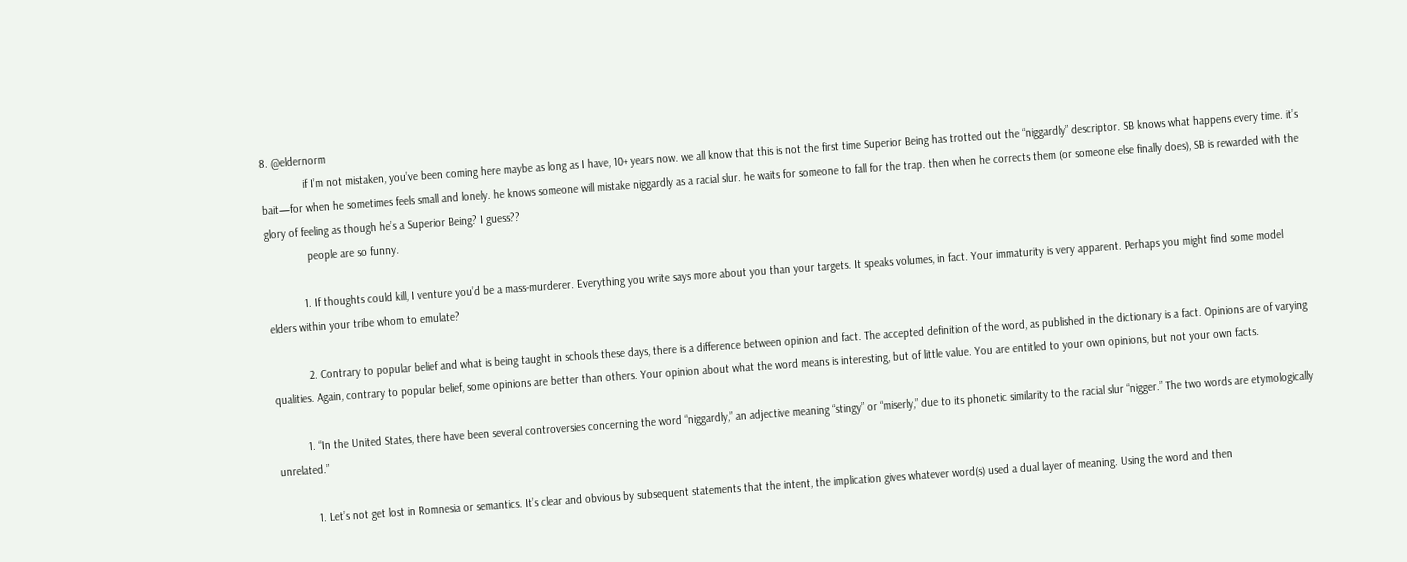8. @eldernorm
              if I’m not mistaken, you’ve been coming here maybe as long as I have, 10+ years now. we all know that this is not the first time Superior Being has trotted out the “niggardly” descriptor. SB knows what happens every time. it’s bait—for when he sometimes feels small and lonely. he knows someone will mistake niggardly as a racial slur. he waits for someone to fall for the trap. then when he corrects them (or someone else finally does), SB is rewarded with the glory of feeling as though he’s a Superior Being? I guess??
              people are so funny.

            1. If thoughts could kill, I venture you’d be a mass-murderer. Everything you write says more about you than your targets. It speaks volumes, in fact. Your immaturity is very apparent. Perhaps you might find some model elders within your tribe whom to emulate?

            2. Contrary to popular belief and what is being taught in schools these days, there is a difference between opinion and fact. The accepted definition of the word, as published in the dictionary is a fact. Opinions are of varying qualities. Again, contrary to popular belief, some opinions are better than others. Your opinion about what the word means is interesting, but of little value. You are entitled to your own opinions, but not your own facts.

          1. “In the United States, there have been several controversies concerning the word “niggardly,” an adjective meaning “stingy” or “miserly,” due to its phonetic similarity to the racial slur “nigger.” The two words are etymologically unrelated.”

            1. Let’s not get lost in Romnesia or semantics. It’s clear and obvious by subsequent statements that the intent, the implication gives whatever word(s) used a dual layer of meaning. Using the word and then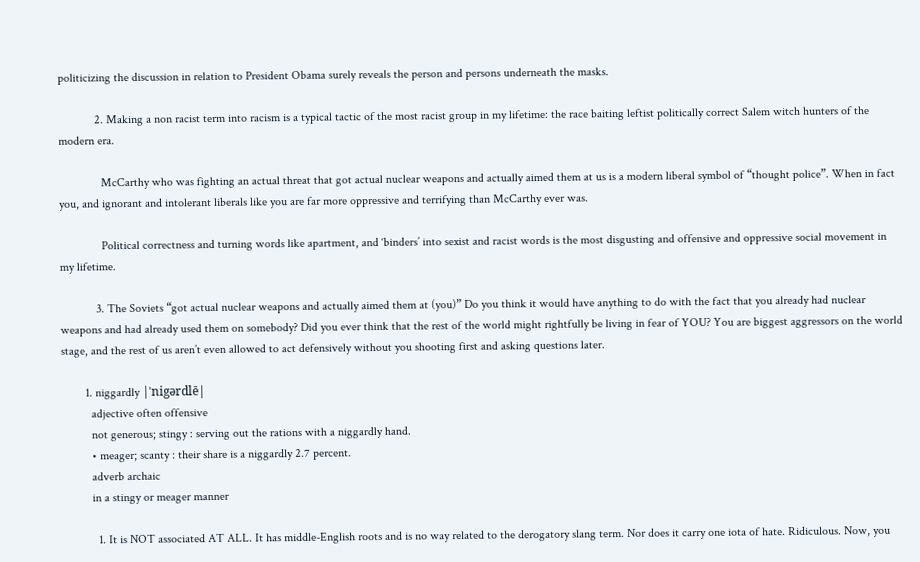politicizing the discussion in relation to President Obama surely reveals the person and persons underneath the masks.

            2. Making a non racist term into racism is a typical tactic of the most racist group in my lifetime: the race baiting leftist politically correct Salem witch hunters of the modern era.

              McCarthy who was fighting an actual threat that got actual nuclear weapons and actually aimed them at us is a modern liberal symbol of “thought police”. When in fact you, and ignorant and intolerant liberals like you are far more oppressive and terrifying than McCarthy ever was.

              Political correctness and turning words like apartment, and ‘binders’ into sexist and racist words is the most disgusting and offensive and oppressive social movement in my lifetime.

            3. The Soviets “got actual nuclear weapons and actually aimed them at (you)” Do you think it would have anything to do with the fact that you already had nuclear weapons and had already used them on somebody? Did you ever think that the rest of the world might rightfully be living in fear of YOU? You are biggest aggressors on the world stage, and the rest of us aren’t even allowed to act defensively without you shooting first and asking questions later.

        1. niggardly |ˈnigərdlē|
          adjective often offensive
          not generous; stingy : serving out the rations with a niggardly hand.
          • meager; scanty : their share is a niggardly 2.7 percent.
          adverb archaic
          in a stingy or meager manner

            1. It is NOT associated AT ALL. It has middle-English roots and is no way related to the derogatory slang term. Nor does it carry one iota of hate. Ridiculous. Now, you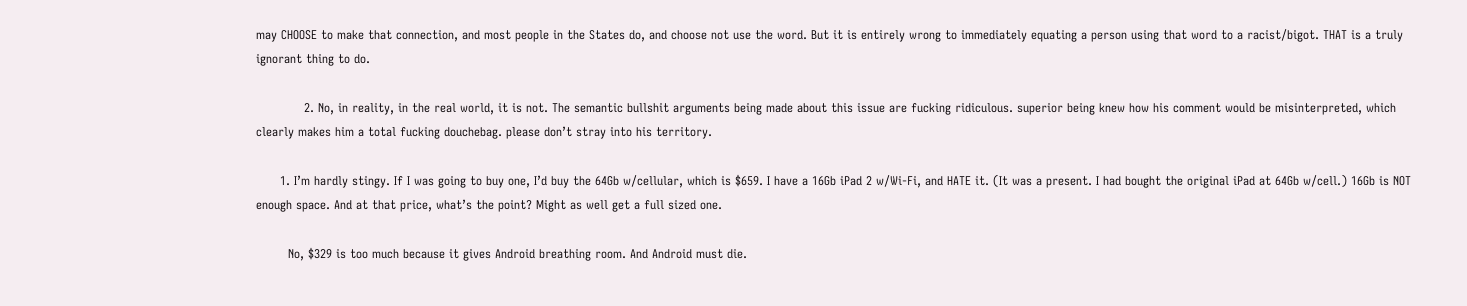may CHOOSE to make that connection, and most people in the States do, and choose not use the word. But it is entirely wrong to immediately equating a person using that word to a racist/bigot. THAT is a truly ignorant thing to do.

            2. No, in reality, in the real world, it is not. The semantic bullshit arguments being made about this issue are fucking ridiculous. superior being knew how his comment would be misinterpreted, which clearly makes him a total fucking douchebag. please don’t stray into his territory.

      1. I’m hardly stingy. If I was going to buy one, I’d buy the 64Gb w/cellular, which is $659. I have a 16Gb iPad 2 w/Wi-Fi, and HATE it. (It was a present. I had bought the original iPad at 64Gb w/cell.) 16Gb is NOT enough space. And at that price, what’s the point? Might as well get a full sized one.

        No, $329 is too much because it gives Android breathing room. And Android must die.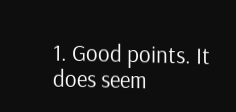1. Good points. It does seem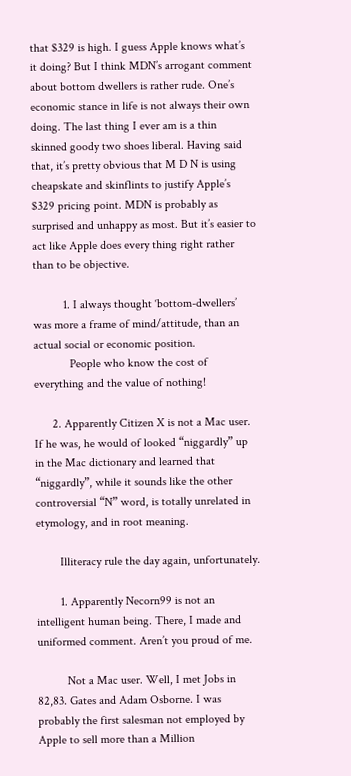that $329 is high. I guess Apple knows what’s it doing? But I think MDN’s arrogant comment about bottom dwellers is rather rude. One’s economic stance in life is not always their own doing. The last thing I ever am is a thin skinned goody two shoes liberal. Having said that, it’s pretty obvious that M D N is using cheapskate and skinflints to justify Apple’s $329 pricing point. MDN is probably as surprised and unhappy as most. But it’s easier to act like Apple does every thing right rather than to be objective.

          1. I always thought ‘bottom-dwellers’ was more a frame of mind/attitude, than an actual social or economic position.
            People who know the cost of everything and the value of nothing!

      2. Apparently Citizen X is not a Mac user. If he was, he would of looked “niggardly” up in the Mac dictionary and learned that “niggardly”, while it sounds like the other controversial “N” word, is totally unrelated in etymology, and in root meaning.

        Illiteracy rule the day again, unfortunately.

        1. Apparently Necorn99 is not an intelligent human being. There, I made and uniformed comment. Aren’t you proud of me.

          Not a Mac user. Well, I met Jobs in 82,83. Gates and Adam Osborne. I was probably the first salesman not employed by Apple to sell more than a Million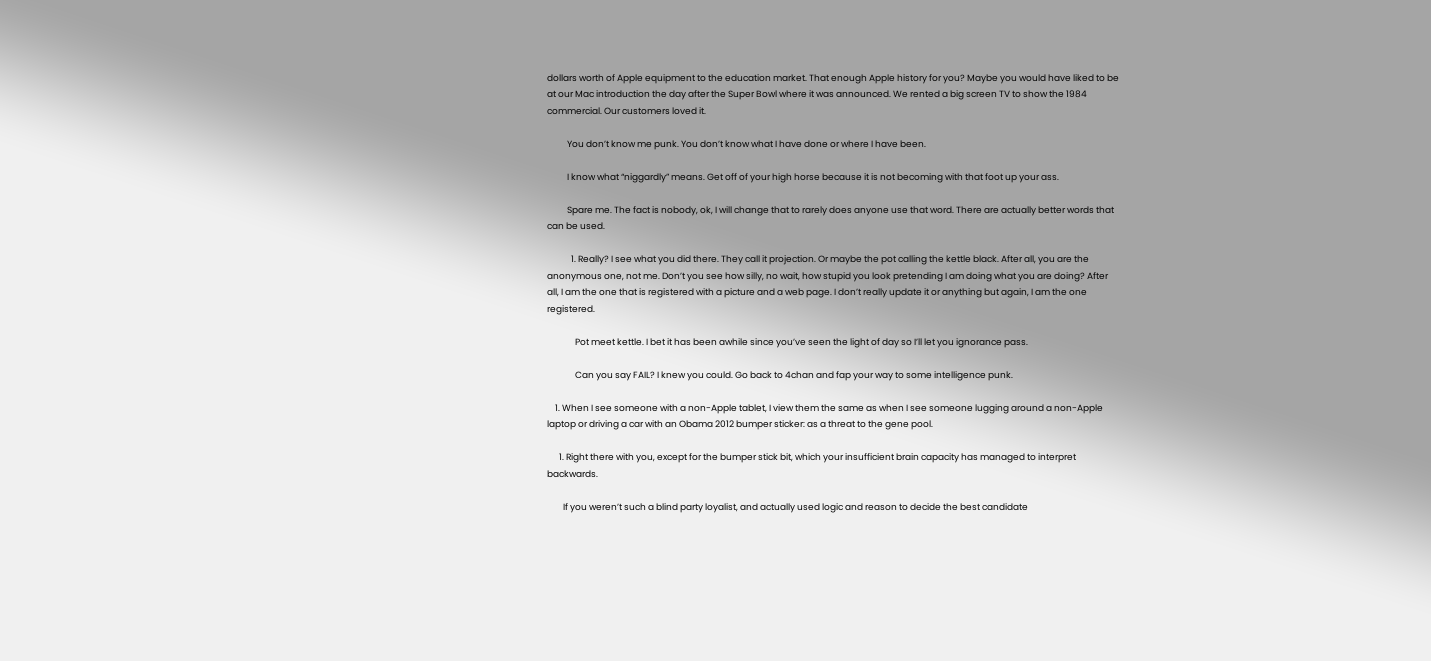dollars worth of Apple equipment to the education market. That enough Apple history for you? Maybe you would have liked to be at our Mac introduction the day after the Super Bowl where it was announced. We rented a big screen TV to show the 1984 commercial. Our customers loved it.

          You don’t know me punk. You don’t know what I have done or where I have been.

          I know what “niggardly” means. Get off of your high horse because it is not becoming with that foot up your ass.

          Spare me. The fact is nobody, ok, I will change that to rarely does anyone use that word. There are actually better words that can be used.

            1. Really? I see what you did there. They call it projection. Or maybe the pot calling the kettle black. After all, you are the anonymous one, not me. Don’t you see how silly, no wait, how stupid you look pretending I am doing what you are doing? After all, I am the one that is registered with a picture and a web page. I don’t really update it or anything but again, I am the one registered.

              Pot meet kettle. I bet it has been awhile since you’ve seen the light of day so I’ll let you ignorance pass.

              Can you say FAIL? I knew you could. Go back to 4chan and fap your way to some intelligence punk.

    1. When I see someone with a non-Apple tablet, I view them the same as when I see someone lugging around a non-Apple laptop or driving a car with an Obama 2012 bumper sticker: as a threat to the gene pool.

      1. Right there with you, except for the bumper stick bit, which your insufficient brain capacity has managed to interpret backwards.

        If you weren’t such a blind party loyalist, and actually used logic and reason to decide the best candidate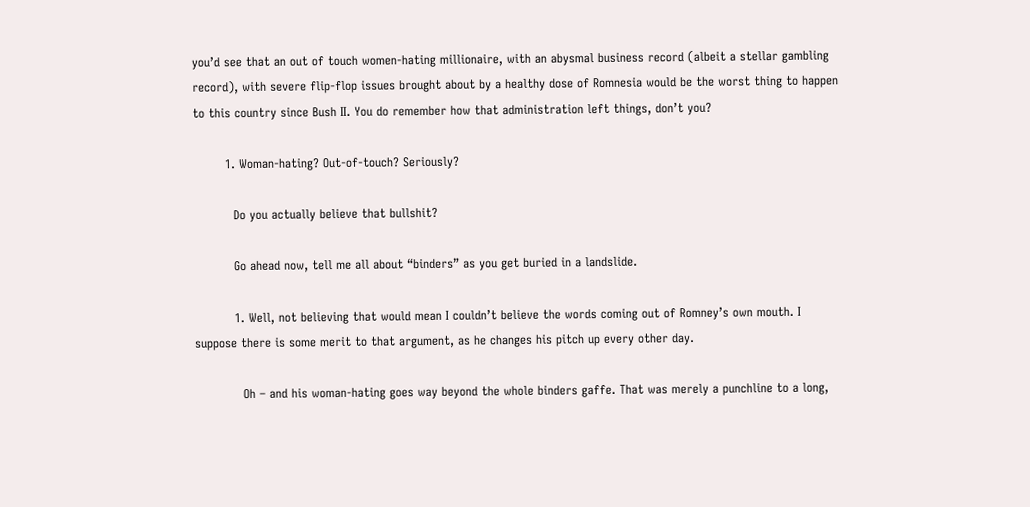you’d see that an out of touch women-hating millionaire, with an abysmal business record (albeit a stellar gambling record), with severe flip-flop issues brought about by a healthy dose of Romnesia would be the worst thing to happen to this country since Bush II. You do remember how that administration left things, don’t you?

        1. Woman-hating? Out-of-touch? Seriously?

          Do you actually believe that bullshit?

          Go ahead now, tell me all about “binders” as you get buried in a landslide.

          1. Well, not believing that would mean I couldn’t believe the words coming out of Romney’s own mouth. I suppose there is some merit to that argument, as he changes his pitch up every other day.

            Oh – and his woman-hating goes way beyond the whole binders gaffe. That was merely a punchline to a long,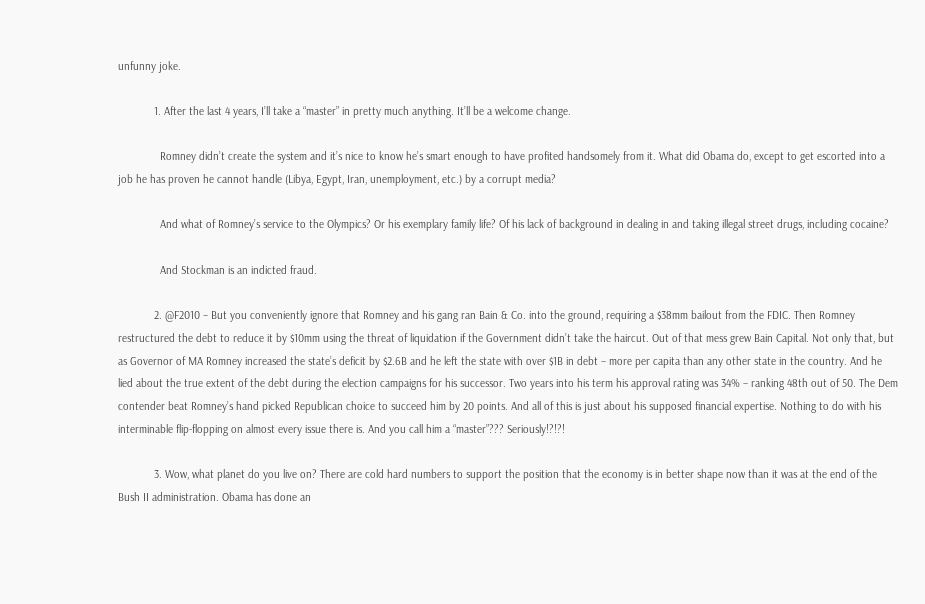unfunny joke.

            1. After the last 4 years, I’ll take a “master” in pretty much anything. It’ll be a welcome change.

              Romney didn’t create the system and it’s nice to know he’s smart enough to have profited handsomely from it. What did Obama do, except to get escorted into a job he has proven he cannot handle (Libya, Egypt, Iran, unemployment, etc.) by a corrupt media?

              And what of Romney’s service to the Olympics? Or his exemplary family life? Of his lack of background in dealing in and taking illegal street drugs, including cocaine?

              And Stockman is an indicted fraud.

            2. @F2010 – But you conveniently ignore that Romney and his gang ran Bain & Co. into the ground, requiring a $38mm bailout from the FDIC. Then Romney restructured the debt to reduce it by $10mm using the threat of liquidation if the Government didn’t take the haircut. Out of that mess grew Bain Capital. Not only that, but as Governor of MA Romney increased the state’s deficit by $2.6B and he left the state with over $1B in debt – more per capita than any other state in the country. And he lied about the true extent of the debt during the election campaigns for his successor. Two years into his term his approval rating was 34% – ranking 48th out of 50. The Dem contender beat Romney’s hand picked Republican choice to succeed him by 20 points. And all of this is just about his supposed financial expertise. Nothing to do with his interminable flip-flopping on almost every issue there is. And you call him a “master”??? Seriously!?!?!

            3. Wow, what planet do you live on? There are cold hard numbers to support the position that the economy is in better shape now than it was at the end of the Bush II administration. Obama has done an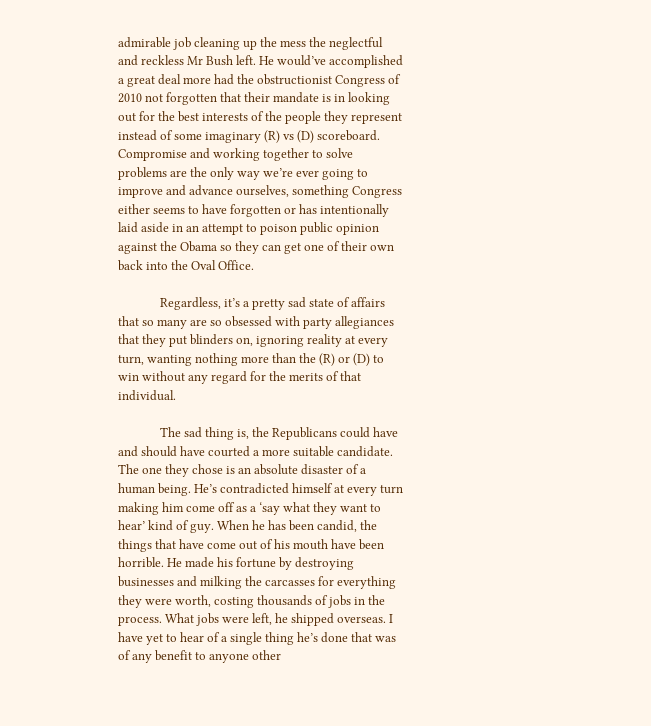admirable job cleaning up the mess the neglectful and reckless Mr Bush left. He would’ve accomplished a great deal more had the obstructionist Congress of 2010 not forgotten that their mandate is in looking out for the best interests of the people they represent instead of some imaginary (R) vs (D) scoreboard. Compromise and working together to solve problems are the only way we’re ever going to improve and advance ourselves, something Congress either seems to have forgotten or has intentionally laid aside in an attempt to poison public opinion against the Obama so they can get one of their own back into the Oval Office.

              Regardless, it’s a pretty sad state of affairs that so many are so obsessed with party allegiances that they put blinders on, ignoring reality at every turn, wanting nothing more than the (R) or (D) to win without any regard for the merits of that individual.

              The sad thing is, the Republicans could have and should have courted a more suitable candidate. The one they chose is an absolute disaster of a human being. He’s contradicted himself at every turn making him come off as a ‘say what they want to hear’ kind of guy. When he has been candid, the things that have come out of his mouth have been horrible. He made his fortune by destroying businesses and milking the carcasses for everything they were worth, costing thousands of jobs in the process. What jobs were left, he shipped overseas. I have yet to hear of a single thing he’s done that was of any benefit to anyone other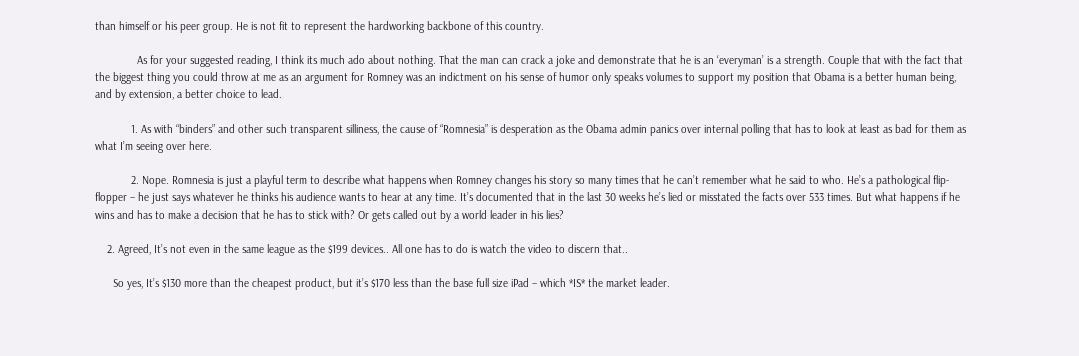than himself or his peer group. He is not fit to represent the hardworking backbone of this country.

              As for your suggested reading, I think its much ado about nothing. That the man can crack a joke and demonstrate that he is an ‘everyman’ is a strength. Couple that with the fact that the biggest thing you could throw at me as an argument for Romney was an indictment on his sense of humor only speaks volumes to support my position that Obama is a better human being, and by extension, a better choice to lead.

            1. As with “binders” and other such transparent silliness, the cause of “Romnesia” is desperation as the Obama admin panics over internal polling that has to look at least as bad for them as what I’m seeing over here.

            2. Nope. Romnesia is just a playful term to describe what happens when Romney changes his story so many times that he can’t remember what he said to who. He’s a pathological flip-flopper – he just says whatever he thinks his audience wants to hear at any time. It’s documented that in the last 30 weeks he’s lied or misstated the facts over 533 times. But what happens if he wins and has to make a decision that he has to stick with? Or gets called out by a world leader in his lies?

    2. Agreed, It’s not even in the same league as the $199 devices.. All one has to do is watch the video to discern that..

      So yes, It’s $130 more than the cheapest product, but it’s $170 less than the base full size iPad – which *IS* the market leader.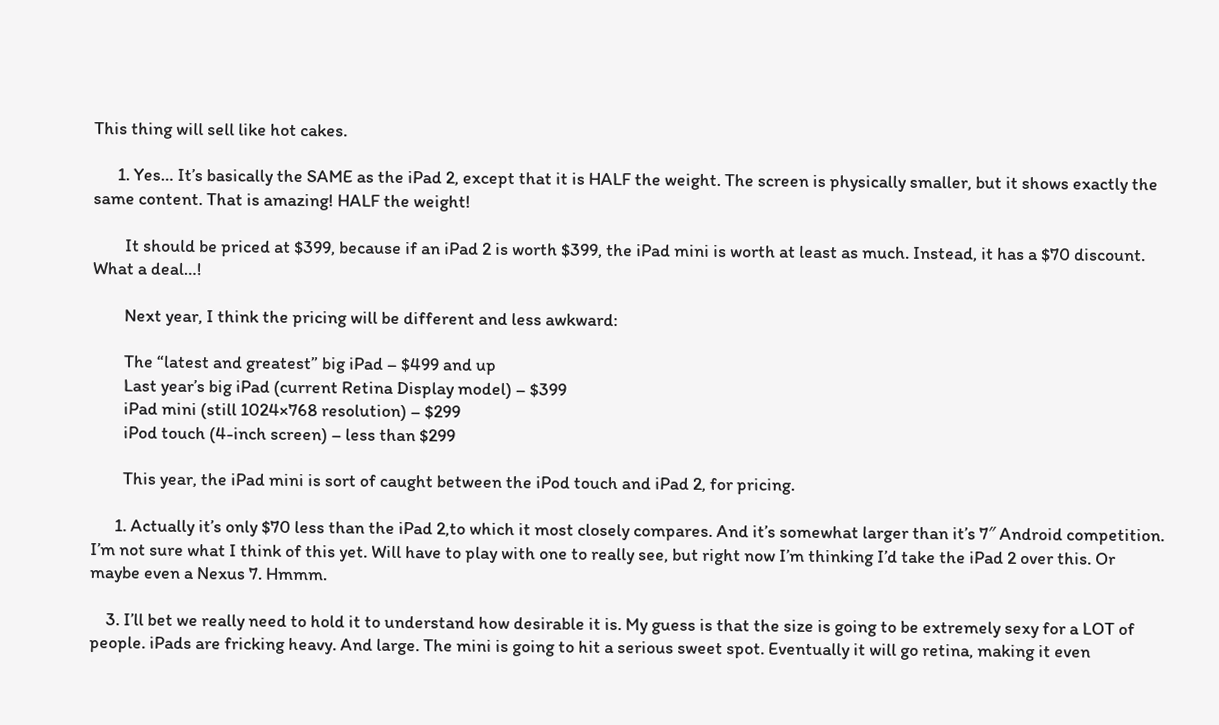This thing will sell like hot cakes.

      1. Yes… It’s basically the SAME as the iPad 2, except that it is HALF the weight. The screen is physically smaller, but it shows exactly the same content. That is amazing! HALF the weight!

        It should be priced at $399, because if an iPad 2 is worth $399, the iPad mini is worth at least as much. Instead, it has a $70 discount. What a deal…!

        Next year, I think the pricing will be different and less awkward:

        The “latest and greatest” big iPad – $499 and up
        Last year’s big iPad (current Retina Display model) – $399
        iPad mini (still 1024×768 resolution) – $299
        iPod touch (4-inch screen) – less than $299

        This year, the iPad mini is sort of caught between the iPod touch and iPad 2, for pricing.

      1. Actually it’s only $70 less than the iPad 2,to which it most closely compares. And it’s somewhat larger than it’s 7″ Android competition. I’m not sure what I think of this yet. Will have to play with one to really see, but right now I’m thinking I’d take the iPad 2 over this. Or maybe even a Nexus 7. Hmmm.

    3. I’ll bet we really need to hold it to understand how desirable it is. My guess is that the size is going to be extremely sexy for a LOT of people. iPads are fricking heavy. And large. The mini is going to hit a serious sweet spot. Eventually it will go retina, making it even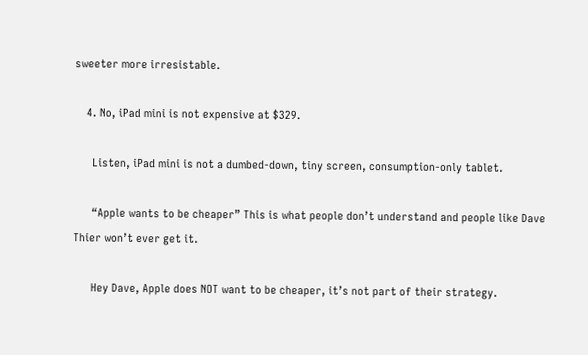sweeter more irresistable.

    4. No, iPad mini is not expensive at $329.

      Listen, iPad mini is not a dumbed-down, tiny screen, consumption-only tablet.

      “Apple wants to be cheaper” This is what people don’t understand and people like Dave Thier won’t ever get it.

      Hey Dave, Apple does NOT want to be cheaper, it’s not part of their strategy.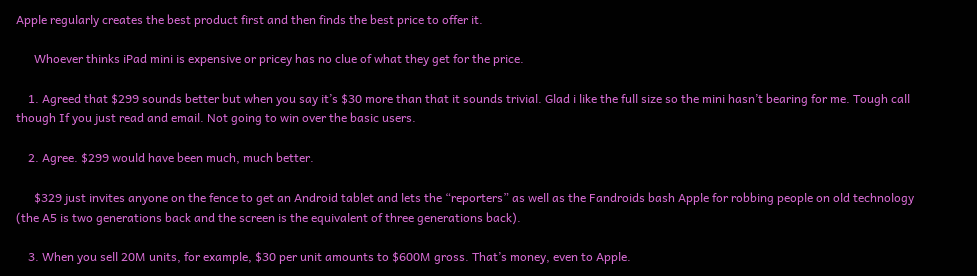Apple regularly creates the best product first and then finds the best price to offer it.

      Whoever thinks iPad mini is expensive or pricey has no clue of what they get for the price.

    1. Agreed that $299 sounds better but when you say it’s $30 more than that it sounds trivial. Glad i like the full size so the mini hasn’t bearing for me. Tough call though If you just read and email. Not going to win over the basic users.

    2. Agree. $299 would have been much, much better.

      $329 just invites anyone on the fence to get an Android tablet and lets the “reporters” as well as the Fandroids bash Apple for robbing people on old technology (the A5 is two generations back and the screen is the equivalent of three generations back).

    3. When you sell 20M units, for example, $30 per unit amounts to $600M gross. That’s money, even to Apple.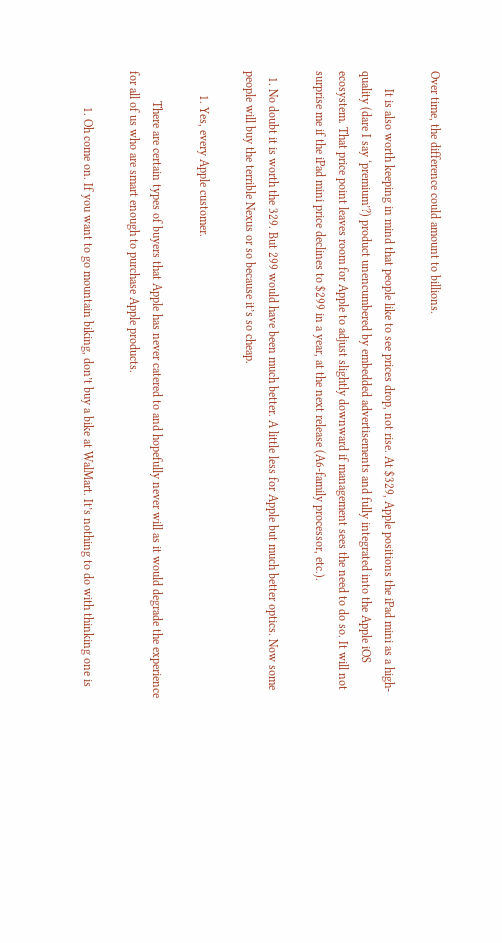Over time, the difference could amount to billions.

      It is also worth keeping in mind that people like to see prices drop, not rise. At $329, Apple positions the iPad mini as a high-quality (dare I say ‘premium’?) product unencumbered by embedded advertisements and fully integrated into the Apple iOS ecosystem. That price point leaves room for Apple to adjust slightly downward if management sees the need to do so. It will not surprise me if the iPad mini price declines to $299 in a year, at the next release (A6-family processor, etc.).

  1. No doubt it is worth the 329. But 299 would have been much better. A little less for Apple but much better optics. Now some people will buy the terrible Nexus or so because it’s so cheap.

        1. Yes, every Apple customer.

          There are certain types of buyers that Apple has never catered to and hopefully never will as it would degrade the experience for all of us who are smart enough to purchase Apple products.

            1. Oh come on. If you want to go mountain biking, don’t buy a bike at WalMart. It’s nothing to do with thinking one is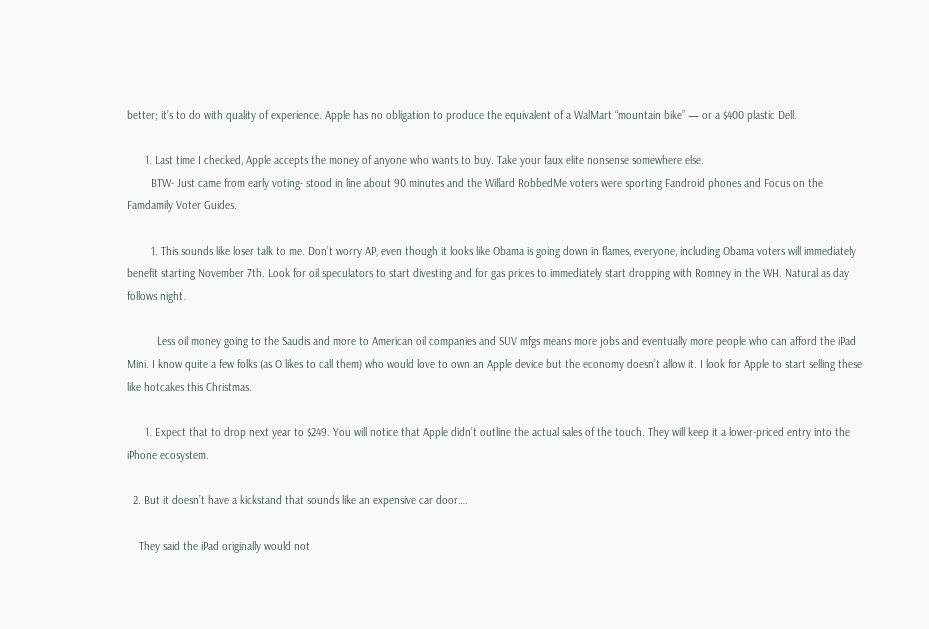better; it’s to do with quality of experience. Apple has no obligation to produce the equivalent of a WalMart “mountain bike” — or a $400 plastic Dell.

      1. Last time I checked, Apple accepts the money of anyone who wants to buy. Take your faux elite nonsense somewhere else.
        BTW- Just came from early voting- stood in line about 90 minutes and the Willard RobbedMe voters were sporting Fandroid phones and Focus on the Famdamily Voter Guides.

        1. This sounds like loser talk to me. Don’t worry AP, even though it looks like Obama is going down in flames, everyone, including Obama voters will immediately benefit starting November 7th. Look for oil speculators to start divesting and for gas prices to immediately start dropping with Romney in the WH. Natural as day follows night.

          Less oil money going to the Saudis and more to American oil companies and SUV mfgs means more jobs and eventually more people who can afford the iPad Mini. I know quite a few folks (as O likes to call them) who would love to own an Apple device but the economy doesn’t allow it. I look for Apple to start selling these like hotcakes this Christmas.

      1. Expect that to drop next year to $249. You will notice that Apple didn’t outline the actual sales of the touch. They will keep it a lower-priced entry into the iPhone ecosystem.

  2. But it doesn’t have a kickstand that sounds like an expensive car door….

    They said the iPad originally would not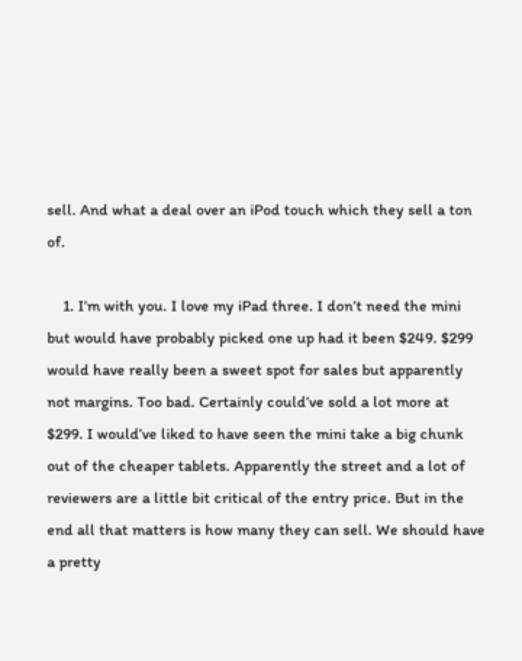sell. And what a deal over an iPod touch which they sell a ton of.

    1. I’m with you. I love my iPad three. I don’t need the mini but would have probably picked one up had it been $249. $299 would have really been a sweet spot for sales but apparently not margins. Too bad. Certainly could’ve sold a lot more at $299. I would’ve liked to have seen the mini take a big chunk out of the cheaper tablets. Apparently the street and a lot of reviewers are a little bit critical of the entry price. But in the end all that matters is how many they can sell. We should have a pretty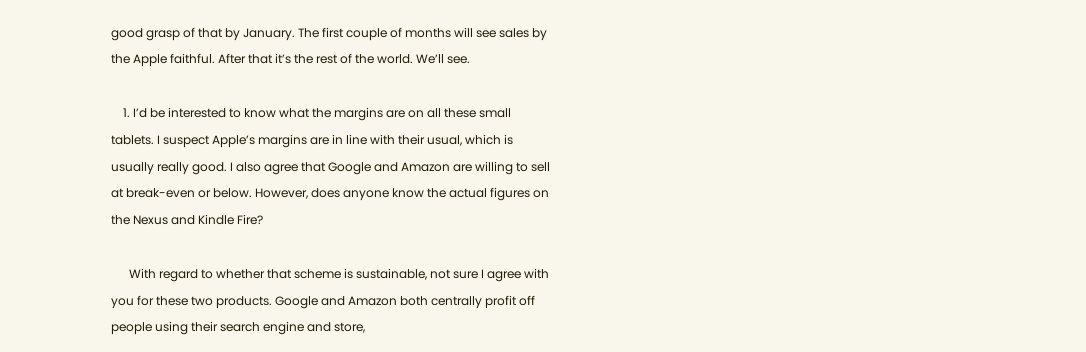good grasp of that by January. The first couple of months will see sales by the Apple faithful. After that it’s the rest of the world. We’ll see.

    1. I’d be interested to know what the margins are on all these small tablets. I suspect Apple’s margins are in line with their usual, which is usually really good. I also agree that Google and Amazon are willing to sell at break-even or below. However, does anyone know the actual figures on the Nexus and Kindle Fire?

      With regard to whether that scheme is sustainable, not sure I agree with you for these two products. Google and Amazon both centrally profit off people using their search engine and store,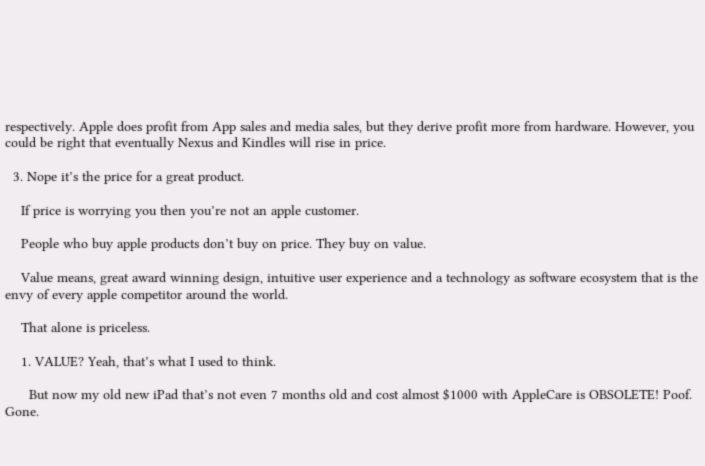respectively. Apple does profit from App sales and media sales, but they derive profit more from hardware. However, you could be right that eventually Nexus and Kindles will rise in price.

  3. Nope it’s the price for a great product.

    If price is worrying you then you’re not an apple customer.

    People who buy apple products don’t buy on price. They buy on value.

    Value means, great award winning design, intuitive user experience and a technology as software ecosystem that is the envy of every apple competitor around the world.

    That alone is priceless.

    1. VALUE? Yeah, that’s what I used to think.

      But now my old new iPad that’s not even 7 months old and cost almost $1000 with AppleCare is OBSOLETE! Poof. Gone.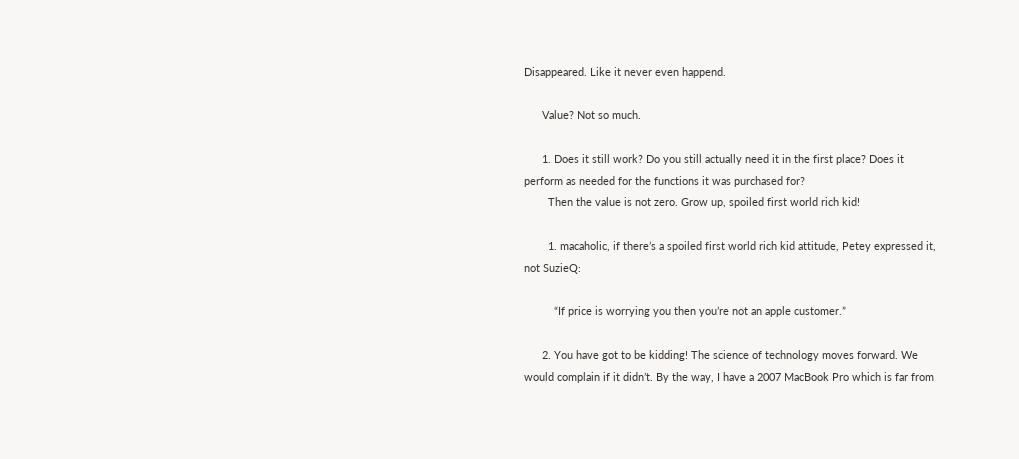Disappeared. Like it never even happend.

      Value? Not so much.

      1. Does it still work? Do you still actually need it in the first place? Does it perform as needed for the functions it was purchased for?
        Then the value is not zero. Grow up, spoiled first world rich kid!

        1. macaholic, if there’s a spoiled first world rich kid attitude, Petey expressed it, not SuzieQ:

          “If price is worrying you then you’re not an apple customer.”

      2. You have got to be kidding! The science of technology moves forward. We would complain if it didn’t. By the way, I have a 2007 MacBook Pro which is far from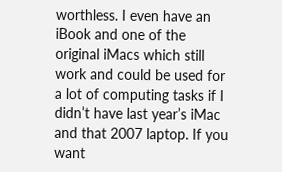worthless. I even have an iBook and one of the original iMacs which still work and could be used for a lot of computing tasks if I didn’t have last year’s iMac and that 2007 laptop. If you want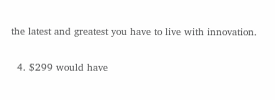the latest and greatest you have to live with innovation.

  4. $299 would have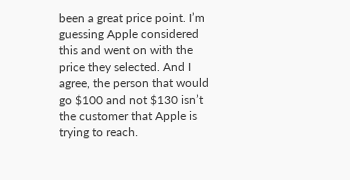been a great price point. I’m guessing Apple considered this and went on with the price they selected. And I agree, the person that would go $100 and not $130 isn’t the customer that Apple is trying to reach.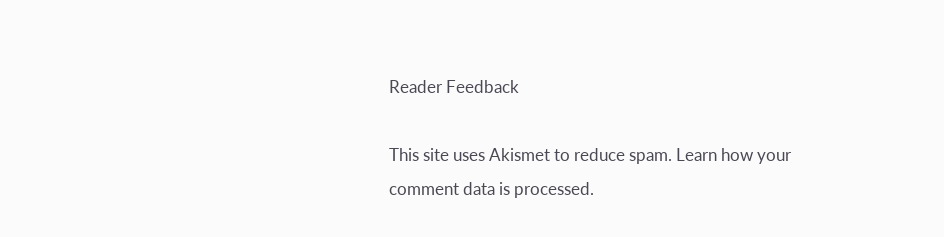Reader Feedback

This site uses Akismet to reduce spam. Learn how your comment data is processed.